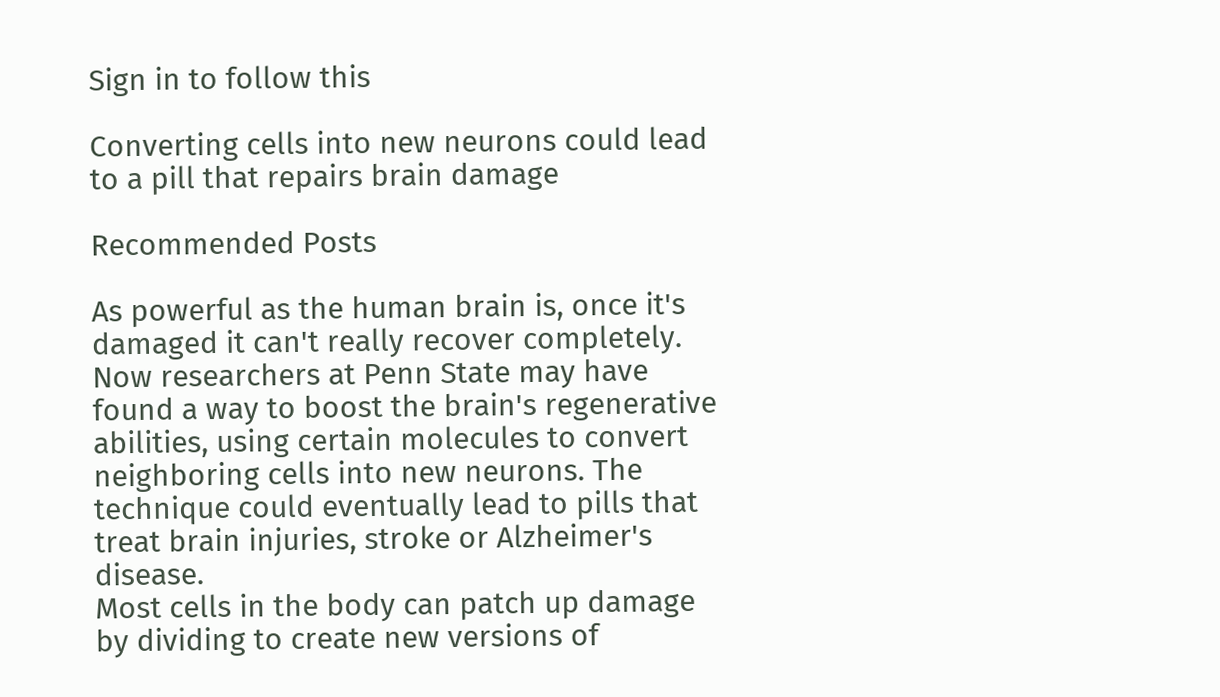Sign in to follow this

Converting cells into new neurons could lead to a pill that repairs brain damage

Recommended Posts

As powerful as the human brain is, once it's damaged it can't really recover completely. Now researchers at Penn State may have found a way to boost the brain's regenerative abilities, using certain molecules to convert neighboring cells into new neurons. The technique could eventually lead to pills that treat brain injuries, stroke or Alzheimer's disease.
Most cells in the body can patch up damage by dividing to create new versions of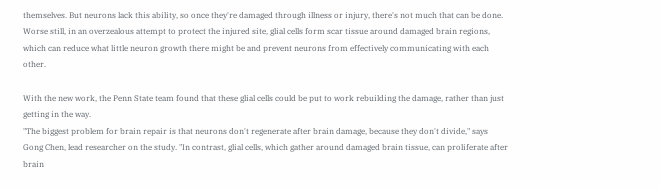themselves. But neurons lack this ability, so once they're damaged through illness or injury, there's not much that can be done. Worse still, in an overzealous attempt to protect the injured site, glial cells form scar tissue around damaged brain regions, which can reduce what little neuron growth there might be and prevent neurons from effectively communicating with each other.

With the new work, the Penn State team found that these glial cells could be put to work rebuilding the damage, rather than just getting in the way.
"The biggest problem for brain repair is that neurons don't regenerate after brain damage, because they don't divide," says Gong Chen, lead researcher on the study. "In contrast, glial cells, which gather around damaged brain tissue, can proliferate after brain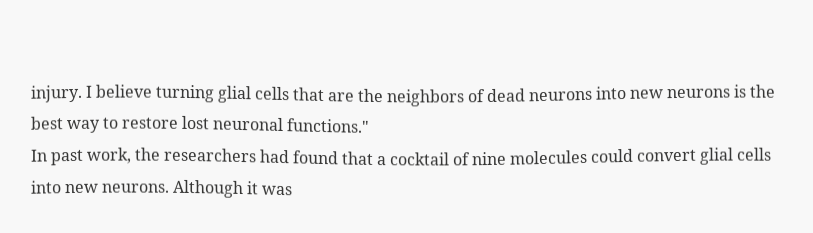injury. I believe turning glial cells that are the neighbors of dead neurons into new neurons is the best way to restore lost neuronal functions."
In past work, the researchers had found that a cocktail of nine molecules could convert glial cells into new neurons. Although it was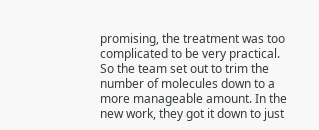promising, the treatment was too complicated to be very practical. So the team set out to trim the number of molecules down to a more manageable amount. In the new work, they got it down to just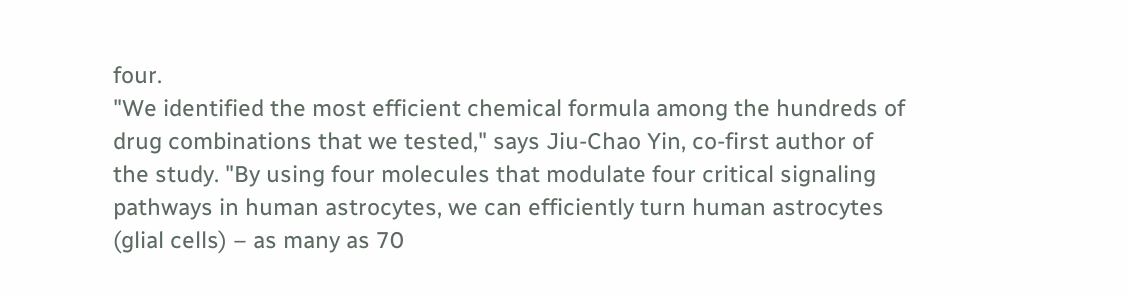four.
"We identified the most efficient chemical formula among the hundreds of drug combinations that we tested," says Jiu-Chao Yin, co-first author of the study. "By using four molecules that modulate four critical signaling pathways in human astrocytes, we can efficiently turn human astrocytes (glial cells) – as many as 70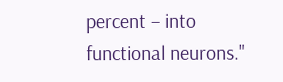percent – into functional neurons."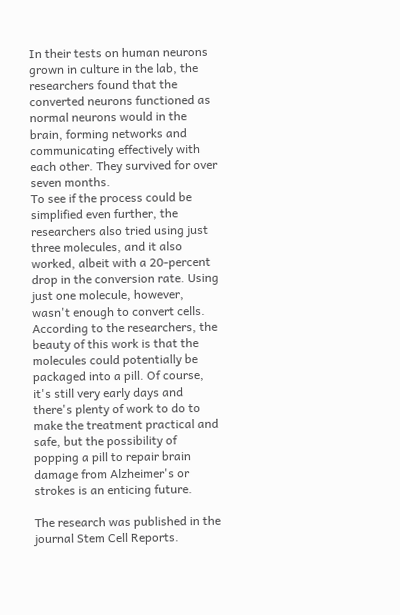In their tests on human neurons grown in culture in the lab, the researchers found that the converted neurons functioned as normal neurons would in the brain, forming networks and communicating effectively with each other. They survived for over seven months.
To see if the process could be simplified even further, the researchers also tried using just three molecules, and it also worked, albeit with a 20-percent drop in the conversion rate. Using just one molecule, however, wasn't enough to convert cells.
According to the researchers, the beauty of this work is that the molecules could potentially be packaged into a pill. Of course, it's still very early days and there's plenty of work to do to make the treatment practical and safe, but the possibility of popping a pill to repair brain damage from Alzheimer's or strokes is an enticing future.

The research was published in the journal Stem Cell Reports.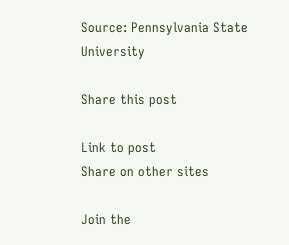Source: Pennsylvania State University

Share this post

Link to post
Share on other sites

Join the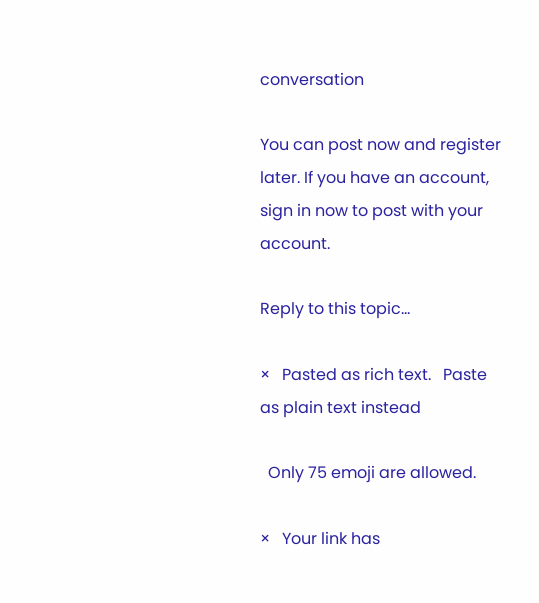conversation

You can post now and register later. If you have an account, sign in now to post with your account.

Reply to this topic...

×   Pasted as rich text.   Paste as plain text instead

  Only 75 emoji are allowed.

×   Your link has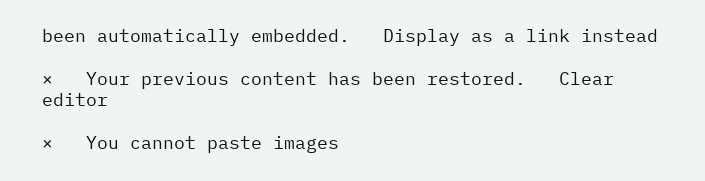been automatically embedded.   Display as a link instead

×   Your previous content has been restored.   Clear editor

×   You cannot paste images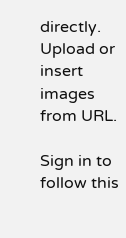directly. Upload or insert images from URL.

Sign in to follow this